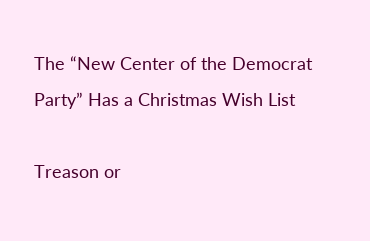The “New Center of the Democrat Party” Has a Christmas Wish List

Treason or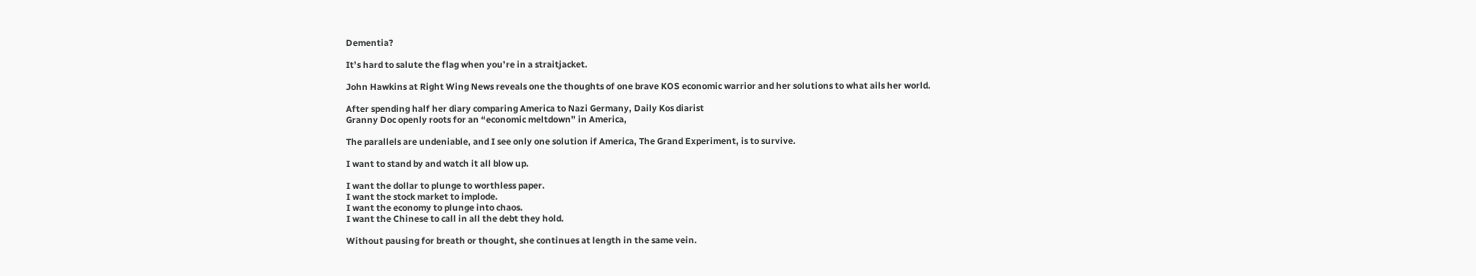Dementia?

It’s hard to salute the flag when you’re in a straitjacket.

John Hawkins at Right Wing News reveals one the thoughts of one brave KOS economic warrior and her solutions to what ails her world.

After spending half her diary comparing America to Nazi Germany, Daily Kos diarist
Granny Doc openly roots for an “economic meltdown” in America,

The parallels are undeniable, and I see only one solution if America, The Grand Experiment, is to survive.

I want to stand by and watch it all blow up.

I want the dollar to plunge to worthless paper.
I want the stock market to implode.
I want the economy to plunge into chaos.
I want the Chinese to call in all the debt they hold.

Without pausing for breath or thought, she continues at length in the same vein.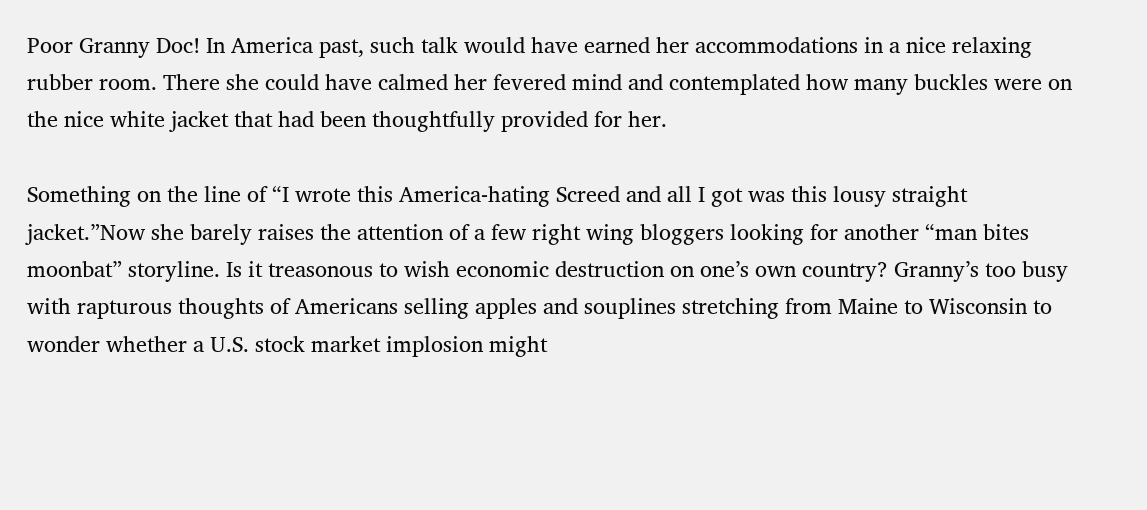Poor Granny Doc! In America past, such talk would have earned her accommodations in a nice relaxing rubber room. There she could have calmed her fevered mind and contemplated how many buckles were on the nice white jacket that had been thoughtfully provided for her.

Something on the line of “I wrote this America-hating Screed and all I got was this lousy straight jacket.”Now she barely raises the attention of a few right wing bloggers looking for another “man bites moonbat” storyline. Is it treasonous to wish economic destruction on one’s own country? Granny’s too busy with rapturous thoughts of Americans selling apples and souplines stretching from Maine to Wisconsin to wonder whether a U.S. stock market implosion might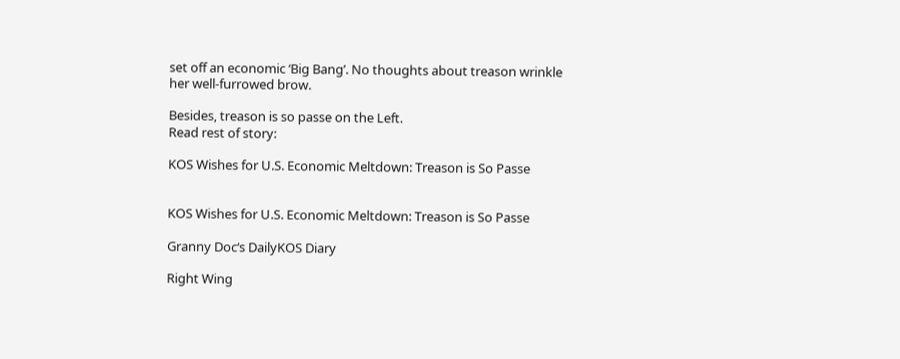set off an economic ‘Big Bang’. No thoughts about treason wrinkle her well-furrowed brow.

Besides, treason is so passe on the Left.
Read rest of story:

KOS Wishes for U.S. Economic Meltdown: Treason is So Passe


KOS Wishes for U.S. Economic Meltdown: Treason is So Passe

Granny Doc‘s DailyKOS Diary

Right Wing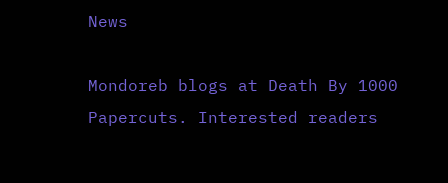News

Mondoreb blogs at Death By 1000 Papercuts. Interested readers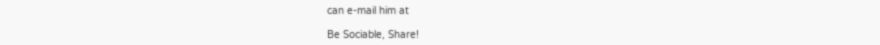can e-mail him at

Be Sociable, Share!